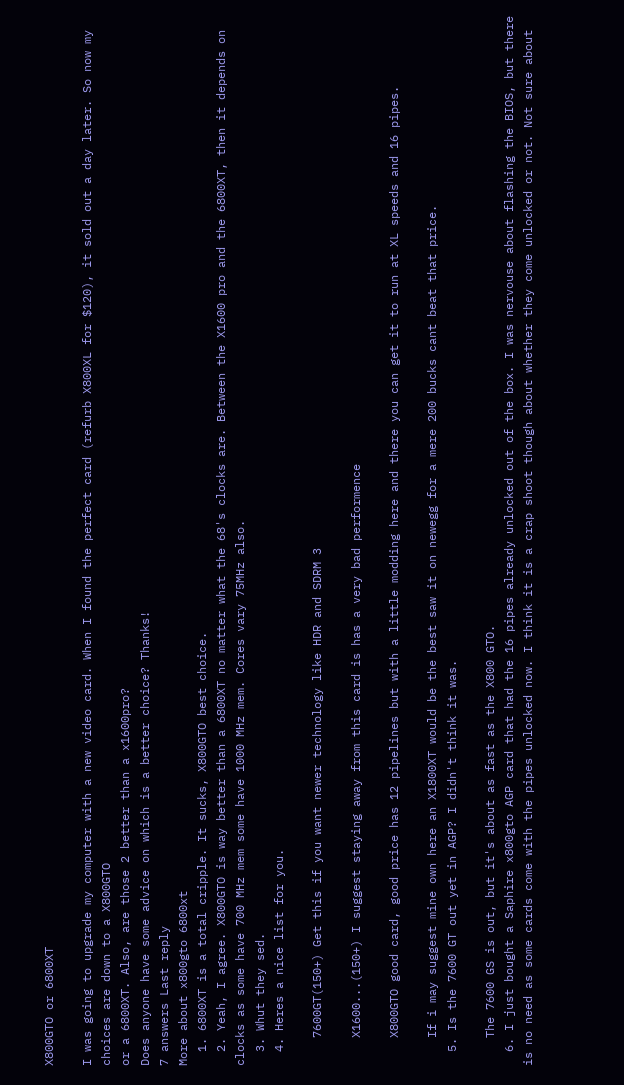X800GTO or 6800XT

I was going to upgrade my computer with a new video card. When I found the perfect card (refurb X800XL for $120), it sold out a day later. So now my choices are down to a X800GTO
or a 6800XT. Also, are those 2 better than a x1600pro?
Does anyone have some advice on which is a better choice? Thanks!
7 answers Last reply
More about x800gto 6800xt
  1. 6800XT is a total cripple. It sucks, X800GTO best choice.
  2. Yeah, I agree. X800GTO is way better than a 6800XT no matter what the 68's clocks are. Between the X1600 pro and the 6800XT, then it depends on clocks as some have 700 MHz mem some have 1000 MHz mem. Cores vary 75MHz also.
  3. Whut they sed.
  4. Heres a nice list for you.

    7600GT(150+) Get this if you want newer technology like HDR and SDRM 3

    X1600...(150+) I suggest staying away from this card is has a very bad performence

    X800GTO good card, good price has 12 pipelines but with a little modding here and there you can get it to run at XL speeds and 16 pipes.

    If i may suggest mine own here an X1800XT would be the best saw it on newegg for a mere 200 bucks cant beat that price.
  5. Is the 7600 GT out yet in AGP? I didn't think it was.

    The 7600 GS is out, but it's about as fast as the X800 GTO.
  6. I just bought a Saphire x800gto AGP card that had the 16 pipes already unlocked out of the box. I was nervouse about flashing the BIOS, but there is no need as some cards come with the pipes unlocked now. I think it is a crap shoot though about whether they come unlocked or not. Not sure about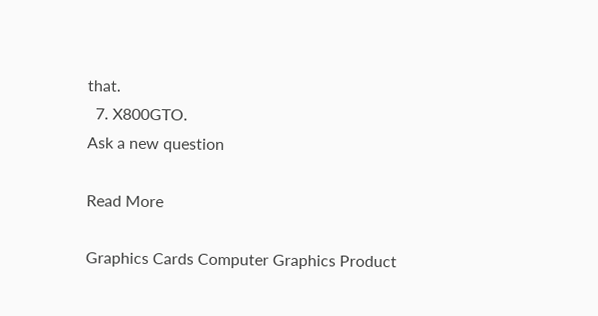that.
  7. X800GTO.
Ask a new question

Read More

Graphics Cards Computer Graphics Product